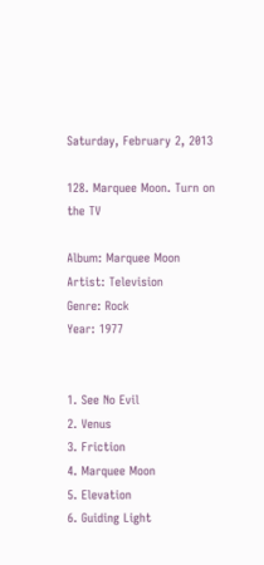Saturday, February 2, 2013

128. Marquee Moon. Turn on the TV

Album: Marquee Moon
Artist: Television
Genre: Rock
Year: 1977


1. See No Evil
2. Venus
3. Friction
4. Marquee Moon
5. Elevation
6. Guiding Light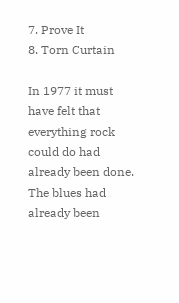7. Prove It
8. Torn Curtain

In 1977 it must have felt that everything rock could do had already been done. The blues had already been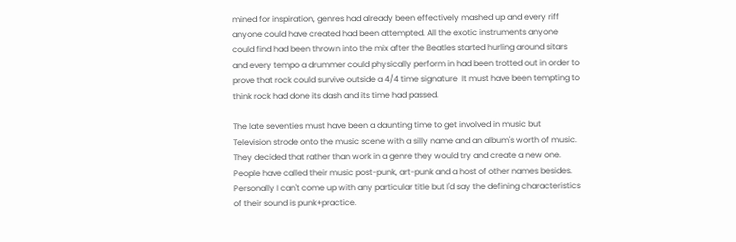mined for inspiration, genres had already been effectively mashed up and every riff anyone could have created had been attempted. All the exotic instruments anyone could find had been thrown into the mix after the Beatles started hurling around sitars and every tempo a drummer could physically perform in had been trotted out in order to prove that rock could survive outside a 4/4 time signature  It must have been tempting to think rock had done its dash and its time had passed.

The late seventies must have been a daunting time to get involved in music but Television strode onto the music scene with a silly name and an album's worth of music. They decided that rather than work in a genre they would try and create a new one. People have called their music post-punk, art-punk and a host of other names besides. Personally I can't come up with any particular title but I'd say the defining characteristics of their sound is punk+practice.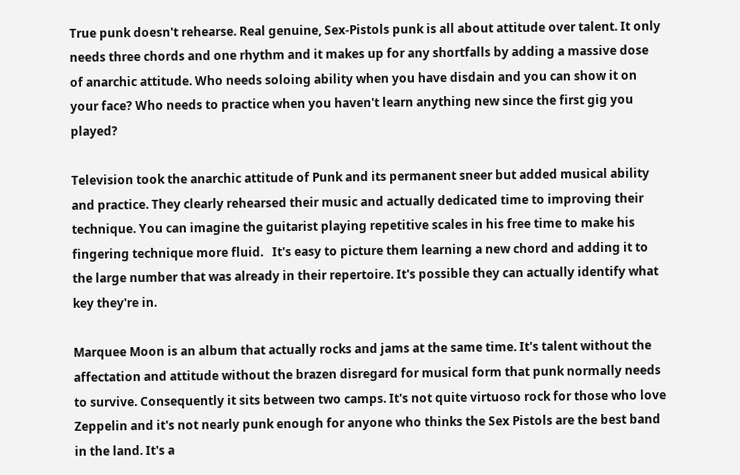True punk doesn't rehearse. Real genuine, Sex-Pistols punk is all about attitude over talent. It only needs three chords and one rhythm and it makes up for any shortfalls by adding a massive dose of anarchic attitude. Who needs soloing ability when you have disdain and you can show it on your face? Who needs to practice when you haven't learn anything new since the first gig you played?

Television took the anarchic attitude of Punk and its permanent sneer but added musical ability and practice. They clearly rehearsed their music and actually dedicated time to improving their technique. You can imagine the guitarist playing repetitive scales in his free time to make his fingering technique more fluid.   It's easy to picture them learning a new chord and adding it to the large number that was already in their repertoire. It's possible they can actually identify what key they're in.

Marquee Moon is an album that actually rocks and jams at the same time. It's talent without the affectation and attitude without the brazen disregard for musical form that punk normally needs to survive. Consequently it sits between two camps. It's not quite virtuoso rock for those who love Zeppelin and it's not nearly punk enough for anyone who thinks the Sex Pistols are the best band in the land. It's a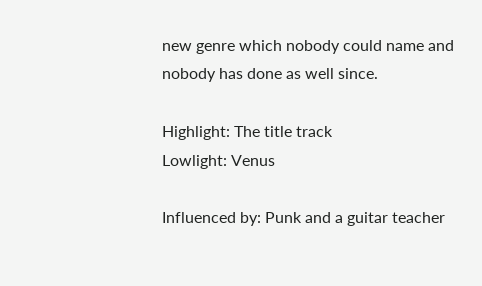new genre which nobody could name and nobody has done as well since.

Highlight: The title track
Lowlight: Venus

Influenced by: Punk and a guitar teacher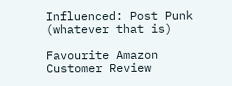Influenced: Post Punk (whatever that is)

Favourite Amazon Customer Review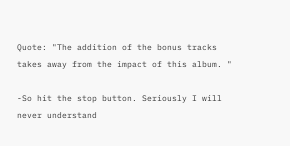Quote: "The addition of the bonus tracks takes away from the impact of this album. "

-So hit the stop button. Seriously I will never understand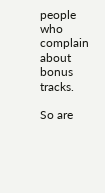people who complain about bonus tracks.

So are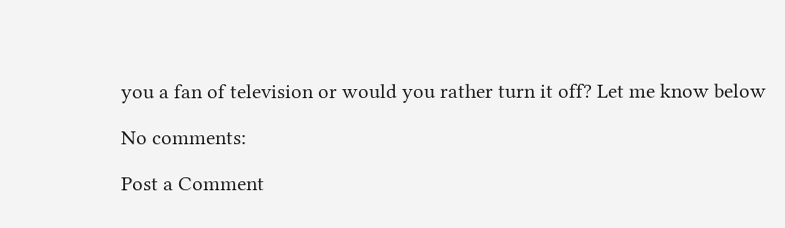you a fan of television or would you rather turn it off? Let me know below

No comments:

Post a Comment